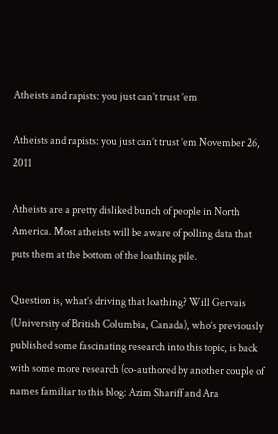Atheists and rapists: you just can’t trust ’em

Atheists and rapists: you just can’t trust ’em November 26, 2011

Atheists are a pretty disliked bunch of people in North America. Most atheists will be aware of polling data that puts them at the bottom of the loathing pile.

Question is, what’s driving that loathing? Will Gervais (University of British Columbia, Canada), who’s previously published some fascinating research into this topic, is back with some more research (co-authored by another couple of names familiar to this blog: Azim Shariff and Ara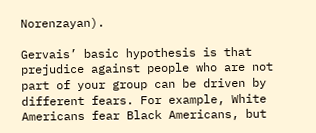Norenzayan).

Gervais’ basic hypothesis is that prejudice against people who are not part of your group can be driven by different fears. For example, White Americans fear Black Americans, but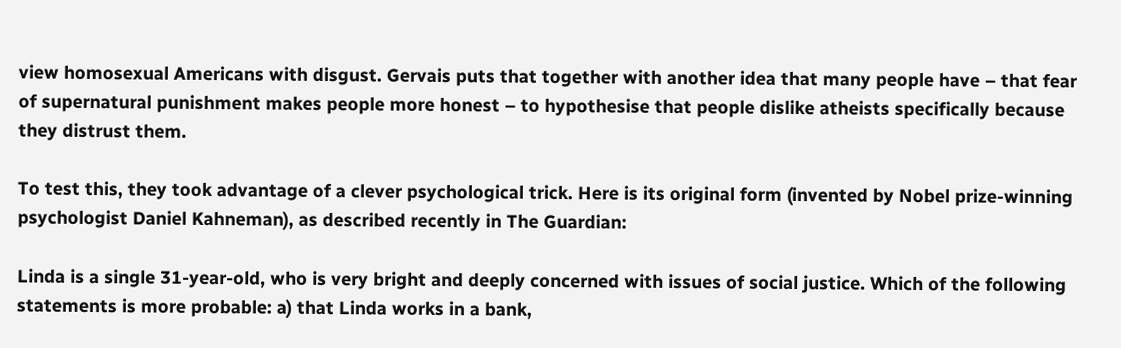view homosexual Americans with disgust. Gervais puts that together with another idea that many people have – that fear of supernatural punishment makes people more honest – to hypothesise that people dislike atheists specifically because they distrust them.

To test this, they took advantage of a clever psychological trick. Here is its original form (invented by Nobel prize-winning psychologist Daniel Kahneman), as described recently in The Guardian:

Linda is a single 31-year-old, who is very bright and deeply concerned with issues of social justice. Which of the following statements is more probable: a) that Linda works in a bank,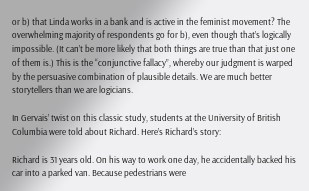or b) that Linda works in a bank and is active in the feminist movement? The overwhelming majority of respondents go for b), even though that’s logically impossible. (It can’t be more likely that both things are true than that just one of them is.) This is the “conjunctive fallacy”, whereby our judgment is warped by the persuasive combination of plausible details. We are much better storytellers than we are logicians.

In Gervais’ twist on this classic study, students at the University of British Columbia were told about Richard. Here’s Richard’s story:

Richard is 31 years old. On his way to work one day, he accidentally backed his car into a parked van. Because pedestrians were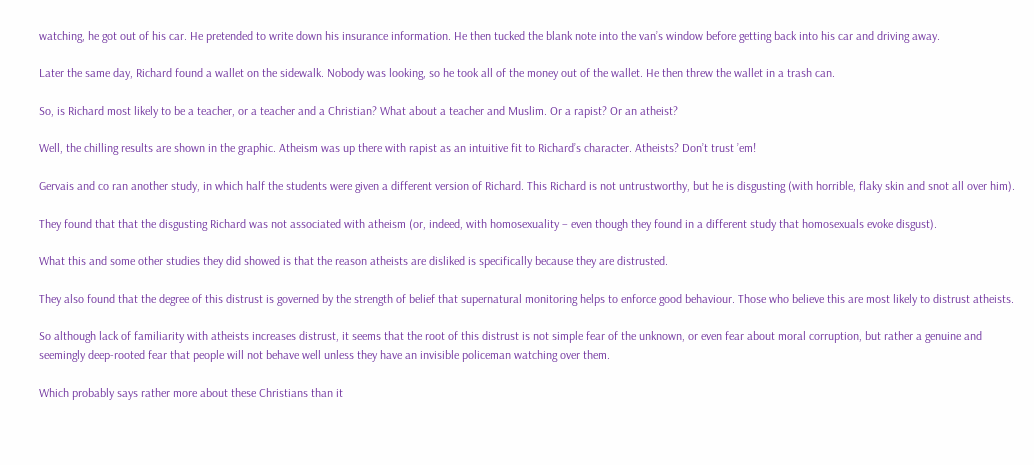watching, he got out of his car. He pretended to write down his insurance information. He then tucked the blank note into the van’s window before getting back into his car and driving away.

Later the same day, Richard found a wallet on the sidewalk. Nobody was looking, so he took all of the money out of the wallet. He then threw the wallet in a trash can.

So, is Richard most likely to be a teacher, or a teacher and a Christian? What about a teacher and Muslim. Or a rapist? Or an atheist?

Well, the chilling results are shown in the graphic. Atheism was up there with rapist as an intuitive fit to Richard’s character. Atheists? Don’t trust ’em!

Gervais and co ran another study, in which half the students were given a different version of Richard. This Richard is not untrustworthy, but he is disgusting (with horrible, flaky skin and snot all over him).

They found that that the disgusting Richard was not associated with atheism (or, indeed, with homosexuality – even though they found in a different study that homosexuals evoke disgust).

What this and some other studies they did showed is that the reason atheists are disliked is specifically because they are distrusted.

They also found that the degree of this distrust is governed by the strength of belief that supernatural monitoring helps to enforce good behaviour. Those who believe this are most likely to distrust atheists.

So although lack of familiarity with atheists increases distrust, it seems that the root of this distrust is not simple fear of the unknown, or even fear about moral corruption, but rather a genuine and seemingly deep-rooted fear that people will not behave well unless they have an invisible policeman watching over them.

Which probably says rather more about these Christians than it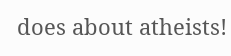does about atheists!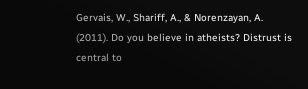Gervais, W., Shariff, A., & Norenzayan, A. (2011). Do you believe in atheists? Distrust is central to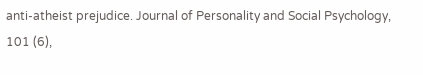anti-atheist prejudice. Journal of Personality and Social Psychology, 101 (6),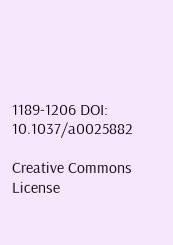1189-1206 DOI: 10.1037/a0025882

Creative Commons License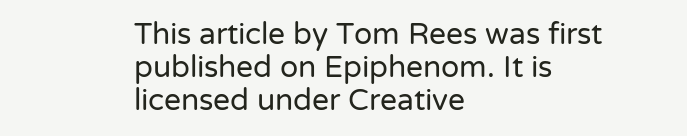This article by Tom Rees was first published on Epiphenom. It is licensed under Creative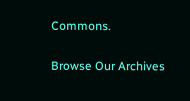Commons.

Browse Our Archives